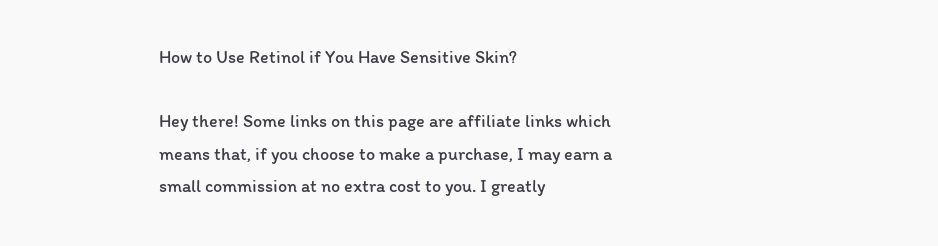How to Use Retinol if You Have Sensitive Skin?

Hey there! Some links on this page are affiliate links which means that, if you choose to make a purchase, I may earn a small commission at no extra cost to you. I greatly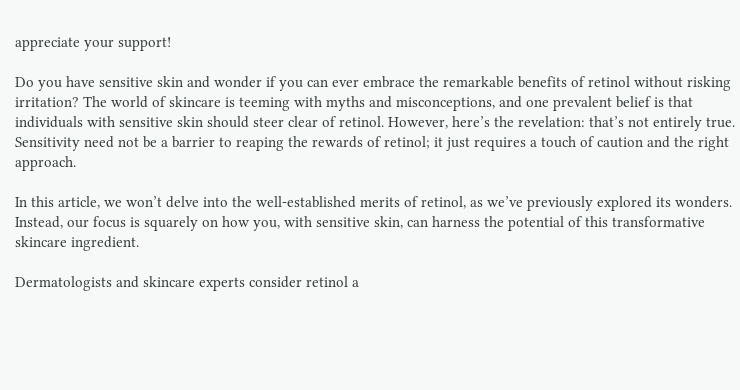appreciate your support!

Do you have sensitive skin and wonder if you can ever embrace the remarkable benefits of retinol without risking irritation? The world of skincare is teeming with myths and misconceptions, and one prevalent belief is that individuals with sensitive skin should steer clear of retinol. However, here’s the revelation: that’s not entirely true. Sensitivity need not be a barrier to reaping the rewards of retinol; it just requires a touch of caution and the right approach.

In this article, we won’t delve into the well-established merits of retinol, as we’ve previously explored its wonders. Instead, our focus is squarely on how you, with sensitive skin, can harness the potential of this transformative skincare ingredient.

Dermatologists and skincare experts consider retinol a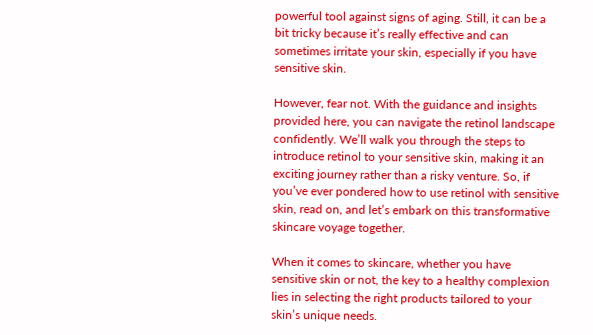powerful tool against signs of aging. Still, it can be a bit tricky because it’s really effective and can sometimes irritate your skin, especially if you have sensitive skin.

However, fear not. With the guidance and insights provided here, you can navigate the retinol landscape confidently. We’ll walk you through the steps to introduce retinol to your sensitive skin, making it an exciting journey rather than a risky venture. So, if you’ve ever pondered how to use retinol with sensitive skin, read on, and let’s embark on this transformative skincare voyage together.

When it comes to skincare, whether you have sensitive skin or not, the key to a healthy complexion lies in selecting the right products tailored to your skin’s unique needs.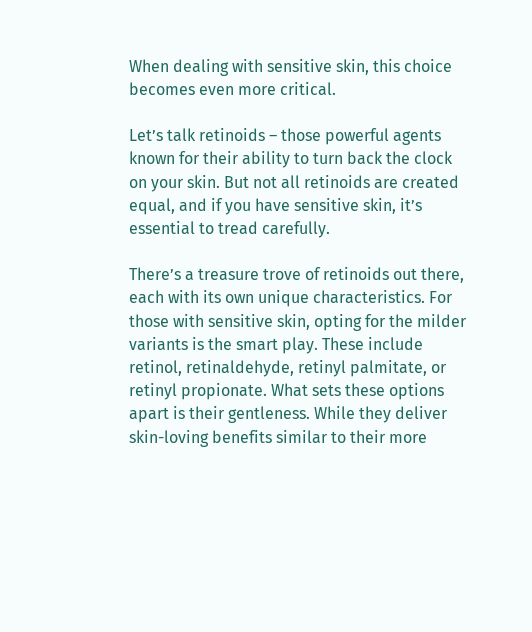When dealing with sensitive skin, this choice becomes even more critical.

Let’s talk retinoids – those powerful agents known for their ability to turn back the clock on your skin. But not all retinoids are created equal, and if you have sensitive skin, it’s essential to tread carefully.

There’s a treasure trove of retinoids out there, each with its own unique characteristics. For those with sensitive skin, opting for the milder variants is the smart play. These include retinol, retinaldehyde, retinyl palmitate, or retinyl propionate. What sets these options apart is their gentleness. While they deliver skin-loving benefits similar to their more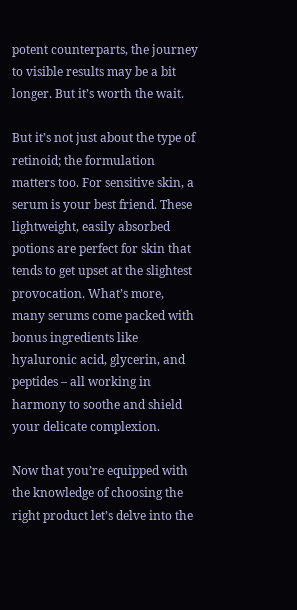potent counterparts, the journey to visible results may be a bit longer. But it’s worth the wait.

But it’s not just about the type of retinoid; the formulation matters too. For sensitive skin, a serum is your best friend. These lightweight, easily absorbed potions are perfect for skin that tends to get upset at the slightest provocation. What’s more, many serums come packed with bonus ingredients like hyaluronic acid, glycerin, and peptides – all working in harmony to soothe and shield your delicate complexion.

Now that you’re equipped with the knowledge of choosing the right product let’s delve into the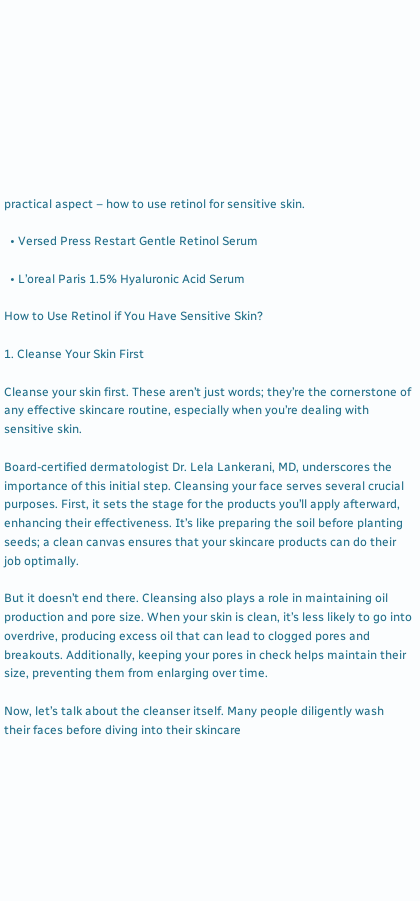practical aspect – how to use retinol for sensitive skin.

  • Versed Press Restart Gentle Retinol Serum

  • L’oreal Paris 1.5% Hyaluronic Acid Serum

How to Use Retinol if You Have Sensitive Skin?

1. Cleanse Your Skin First

Cleanse your skin first. These aren’t just words; they’re the cornerstone of any effective skincare routine, especially when you’re dealing with sensitive skin.

Board-certified dermatologist Dr. Lela Lankerani, MD, underscores the importance of this initial step. Cleansing your face serves several crucial purposes. First, it sets the stage for the products you’ll apply afterward, enhancing their effectiveness. It’s like preparing the soil before planting seeds; a clean canvas ensures that your skincare products can do their job optimally.

But it doesn’t end there. Cleansing also plays a role in maintaining oil production and pore size. When your skin is clean, it’s less likely to go into overdrive, producing excess oil that can lead to clogged pores and breakouts. Additionally, keeping your pores in check helps maintain their size, preventing them from enlarging over time.

Now, let’s talk about the cleanser itself. Many people diligently wash their faces before diving into their skincare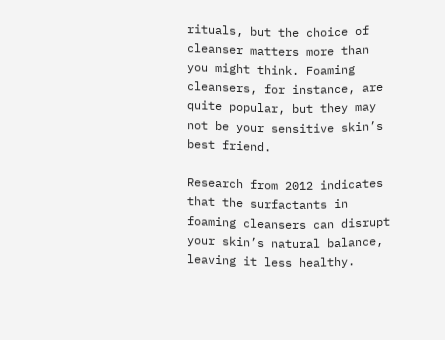rituals, but the choice of cleanser matters more than you might think. Foaming cleansers, for instance, are quite popular, but they may not be your sensitive skin’s best friend.

Research from 2012 indicates that the surfactants in foaming cleansers can disrupt your skin’s natural balance, leaving it less healthy.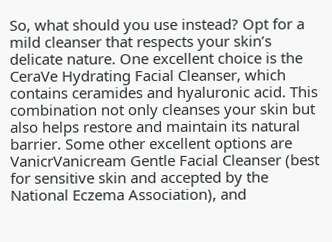So, what should you use instead? Opt for a mild cleanser that respects your skin’s delicate nature. One excellent choice is the CeraVe Hydrating Facial Cleanser, which contains ceramides and hyaluronic acid. This combination not only cleanses your skin but also helps restore and maintain its natural barrier. Some other excellent options are VanicrVanicream Gentle Facial Cleanser (best for sensitive skin and accepted by the National Eczema Association), and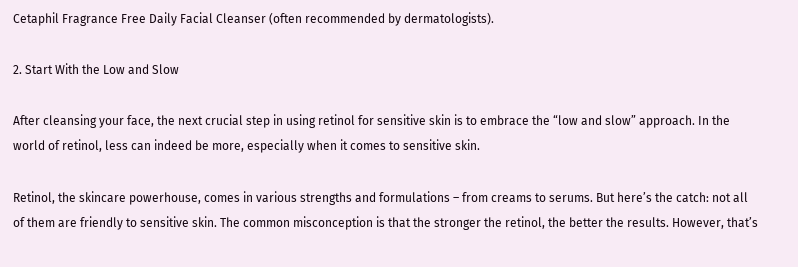Cetaphil Fragrance Free Daily Facial Cleanser (often recommended by dermatologists).

2. Start With the Low and Slow

After cleansing your face, the next crucial step in using retinol for sensitive skin is to embrace the “low and slow” approach. In the world of retinol, less can indeed be more, especially when it comes to sensitive skin.

Retinol, the skincare powerhouse, comes in various strengths and formulations – from creams to serums. But here’s the catch: not all of them are friendly to sensitive skin. The common misconception is that the stronger the retinol, the better the results. However, that’s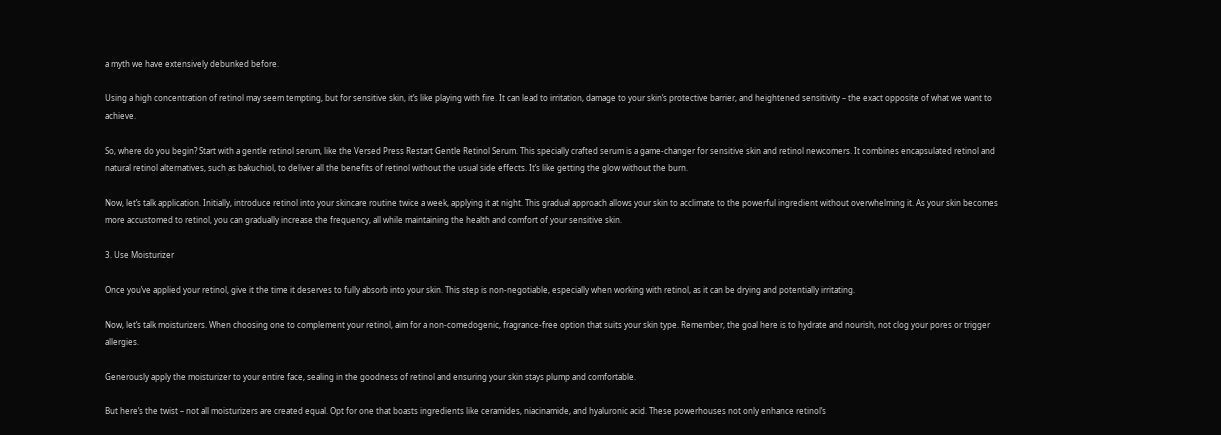a myth we have extensively debunked before.

Using a high concentration of retinol may seem tempting, but for sensitive skin, it’s like playing with fire. It can lead to irritation, damage to your skin’s protective barrier, and heightened sensitivity – the exact opposite of what we want to achieve.

So, where do you begin? Start with a gentle retinol serum, like the Versed Press Restart Gentle Retinol Serum. This specially crafted serum is a game-changer for sensitive skin and retinol newcomers. It combines encapsulated retinol and natural retinol alternatives, such as bakuchiol, to deliver all the benefits of retinol without the usual side effects. It’s like getting the glow without the burn.

Now, let’s talk application. Initially, introduce retinol into your skincare routine twice a week, applying it at night. This gradual approach allows your skin to acclimate to the powerful ingredient without overwhelming it. As your skin becomes more accustomed to retinol, you can gradually increase the frequency, all while maintaining the health and comfort of your sensitive skin.

3. Use Moisturizer

Once you’ve applied your retinol, give it the time it deserves to fully absorb into your skin. This step is non-negotiable, especially when working with retinol, as it can be drying and potentially irritating.

Now, let’s talk moisturizers. When choosing one to complement your retinol, aim for a non-comedogenic, fragrance-free option that suits your skin type. Remember, the goal here is to hydrate and nourish, not clog your pores or trigger allergies.

Generously apply the moisturizer to your entire face, sealing in the goodness of retinol and ensuring your skin stays plump and comfortable.

But here’s the twist – not all moisturizers are created equal. Opt for one that boasts ingredients like ceramides, niacinamide, and hyaluronic acid. These powerhouses not only enhance retinol’s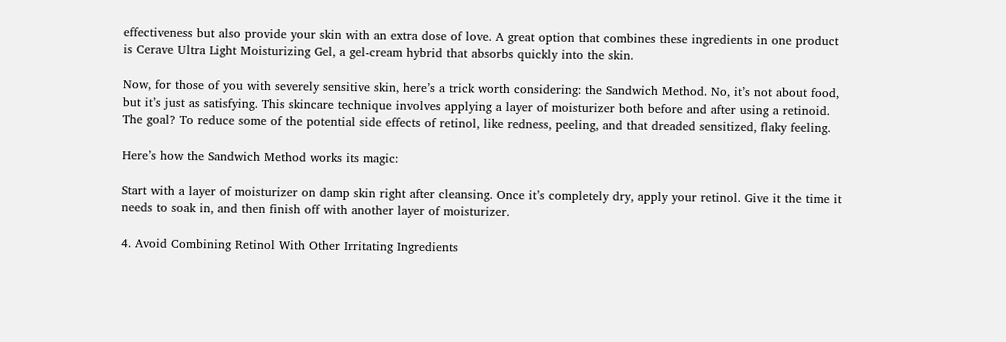effectiveness but also provide your skin with an extra dose of love. A great option that combines these ingredients in one product is Cerave Ultra Light Moisturizing Gel, a gel-cream hybrid that absorbs quickly into the skin.

Now, for those of you with severely sensitive skin, here’s a trick worth considering: the Sandwich Method. No, it’s not about food, but it’s just as satisfying. This skincare technique involves applying a layer of moisturizer both before and after using a retinoid. The goal? To reduce some of the potential side effects of retinol, like redness, peeling, and that dreaded sensitized, flaky feeling.

Here’s how the Sandwich Method works its magic:

Start with a layer of moisturizer on damp skin right after cleansing. Once it’s completely dry, apply your retinol. Give it the time it needs to soak in, and then finish off with another layer of moisturizer.

4. Avoid Combining Retinol With Other Irritating Ingredients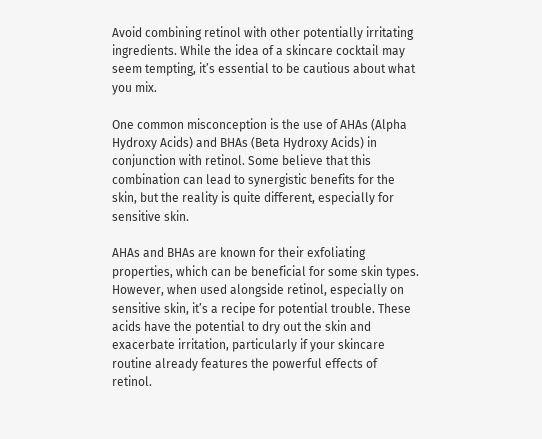Avoid combining retinol with other potentially irritating ingredients. While the idea of a skincare cocktail may seem tempting, it’s essential to be cautious about what you mix.

One common misconception is the use of AHAs (Alpha Hydroxy Acids) and BHAs (Beta Hydroxy Acids) in conjunction with retinol. Some believe that this combination can lead to synergistic benefits for the skin, but the reality is quite different, especially for sensitive skin.

AHAs and BHAs are known for their exfoliating properties, which can be beneficial for some skin types. However, when used alongside retinol, especially on sensitive skin, it’s a recipe for potential trouble. These acids have the potential to dry out the skin and exacerbate irritation, particularly if your skincare routine already features the powerful effects of retinol.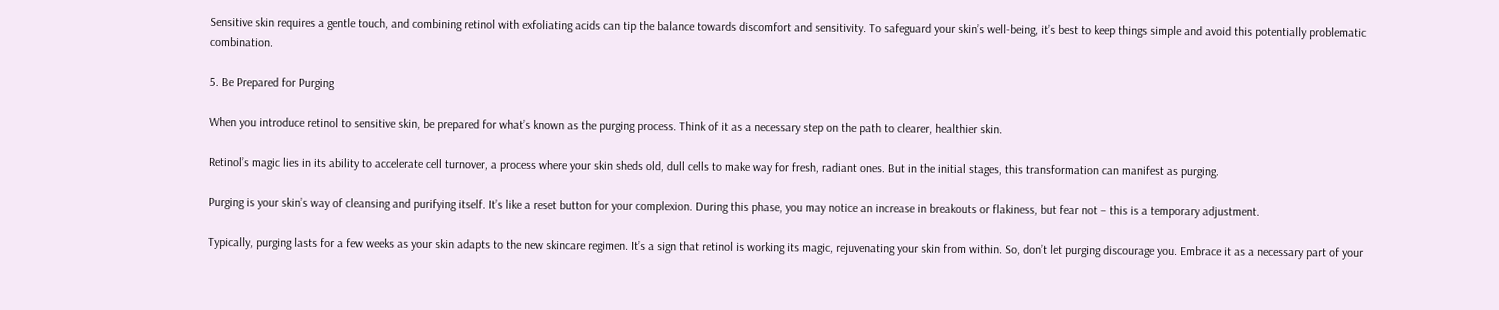Sensitive skin requires a gentle touch, and combining retinol with exfoliating acids can tip the balance towards discomfort and sensitivity. To safeguard your skin’s well-being, it’s best to keep things simple and avoid this potentially problematic combination.

5. Be Prepared for Purging

When you introduce retinol to sensitive skin, be prepared for what’s known as the purging process. Think of it as a necessary step on the path to clearer, healthier skin.

Retinol’s magic lies in its ability to accelerate cell turnover, a process where your skin sheds old, dull cells to make way for fresh, radiant ones. But in the initial stages, this transformation can manifest as purging.

Purging is your skin’s way of cleansing and purifying itself. It’s like a reset button for your complexion. During this phase, you may notice an increase in breakouts or flakiness, but fear not – this is a temporary adjustment.

Typically, purging lasts for a few weeks as your skin adapts to the new skincare regimen. It’s a sign that retinol is working its magic, rejuvenating your skin from within. So, don’t let purging discourage you. Embrace it as a necessary part of your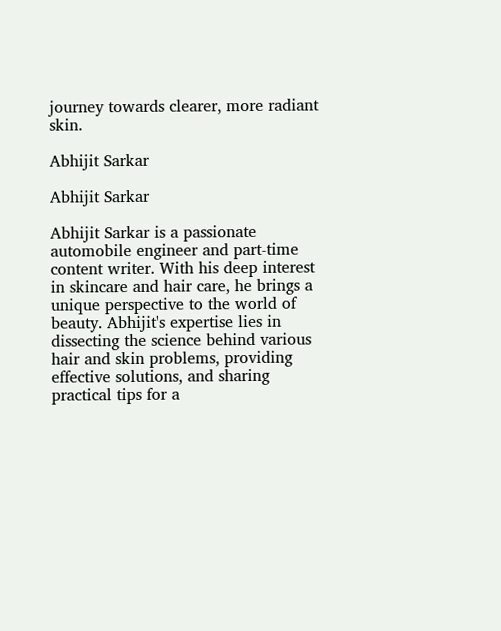journey towards clearer, more radiant skin.

Abhijit Sarkar

Abhijit Sarkar

Abhijit Sarkar is a passionate automobile engineer and part-time content writer. With his deep interest in skincare and hair care, he brings a unique perspective to the world of beauty. Abhijit's expertise lies in dissecting the science behind various hair and skin problems, providing effective solutions, and sharing practical tips for a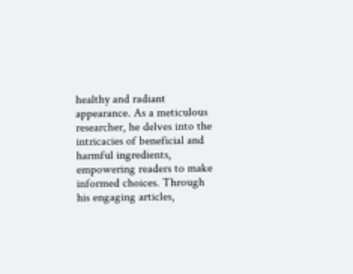healthy and radiant appearance. As a meticulous researcher, he delves into the intricacies of beneficial and harmful ingredients, empowering readers to make informed choices. Through his engaging articles,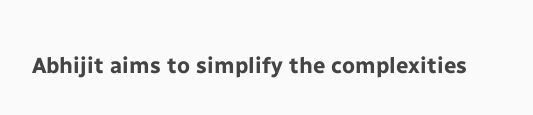Abhijit aims to simplify the complexities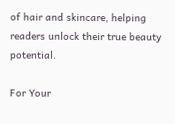of hair and skincare, helping readers unlock their true beauty potential.

For Your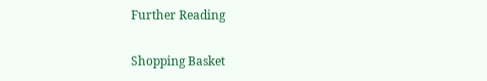Further Reading

Shopping Basket